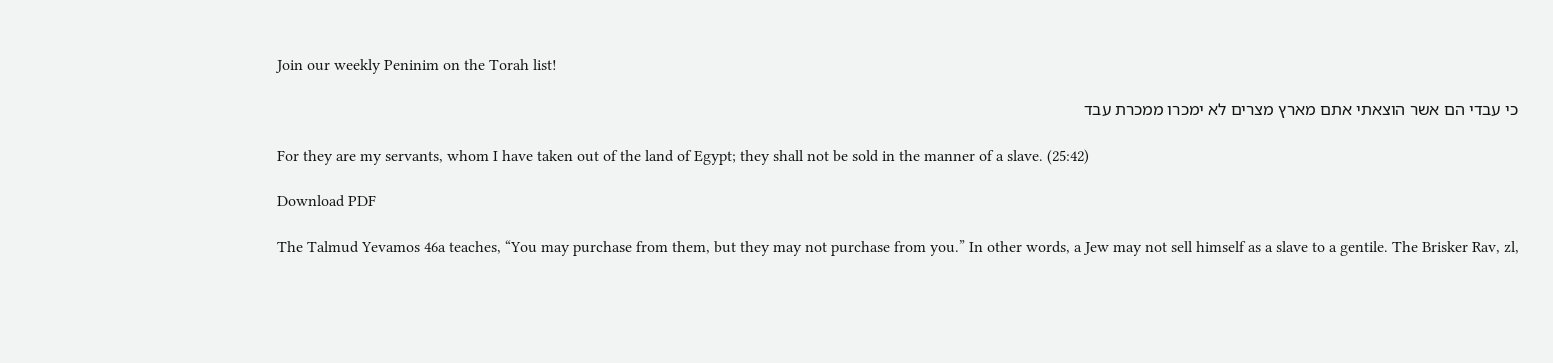Join our weekly Peninim on the Torah list!

כי עבדי הם אשר הוצאתי אתם מארץ מצרים לא ימכרו ממכרת עבד

For they are my servants, whom I have taken out of the land of Egypt; they shall not be sold in the manner of a slave. (25:42)

Download PDF

The Talmud Yevamos 46a teaches, “You may purchase from them, but they may not purchase from you.” In other words, a Jew may not sell himself as a slave to a gentile. The Brisker Rav, zl,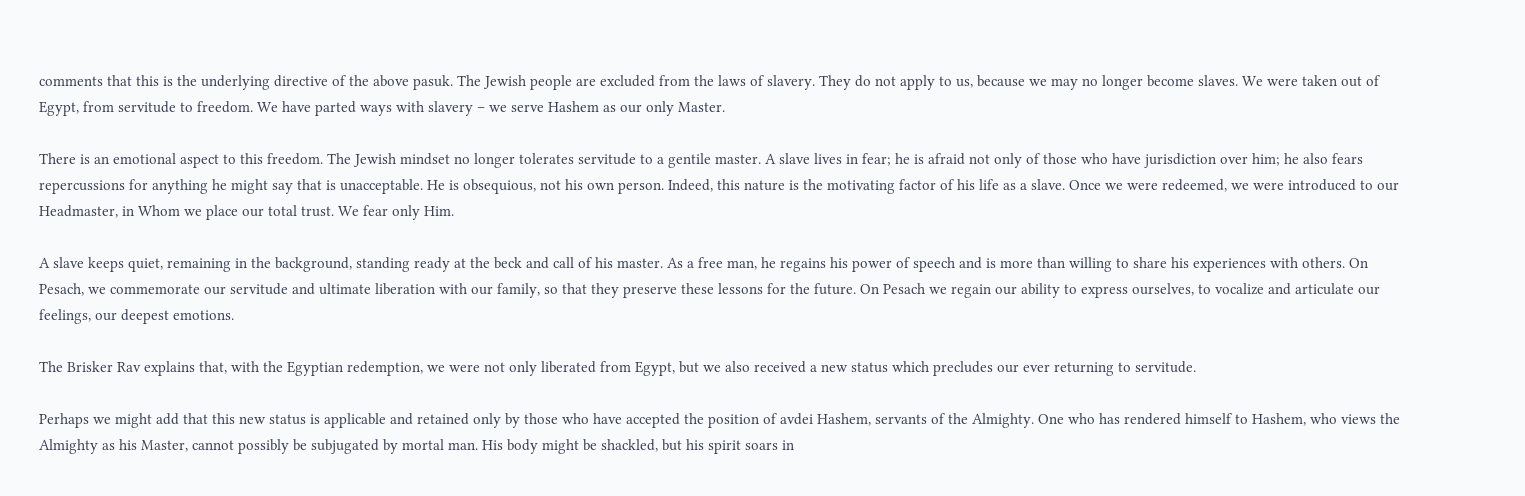comments that this is the underlying directive of the above pasuk. The Jewish people are excluded from the laws of slavery. They do not apply to us, because we may no longer become slaves. We were taken out of Egypt, from servitude to freedom. We have parted ways with slavery – we serve Hashem as our only Master.

There is an emotional aspect to this freedom. The Jewish mindset no longer tolerates servitude to a gentile master. A slave lives in fear; he is afraid not only of those who have jurisdiction over him; he also fears repercussions for anything he might say that is unacceptable. He is obsequious, not his own person. Indeed, this nature is the motivating factor of his life as a slave. Once we were redeemed, we were introduced to our Headmaster, in Whom we place our total trust. We fear only Him.

A slave keeps quiet, remaining in the background, standing ready at the beck and call of his master. As a free man, he regains his power of speech and is more than willing to share his experiences with others. On Pesach, we commemorate our servitude and ultimate liberation with our family, so that they preserve these lessons for the future. On Pesach we regain our ability to express ourselves, to vocalize and articulate our feelings, our deepest emotions.

The Brisker Rav explains that, with the Egyptian redemption, we were not only liberated from Egypt, but we also received a new status which precludes our ever returning to servitude.

Perhaps we might add that this new status is applicable and retained only by those who have accepted the position of avdei Hashem, servants of the Almighty. One who has rendered himself to Hashem, who views the Almighty as his Master, cannot possibly be subjugated by mortal man. His body might be shackled, but his spirit soars in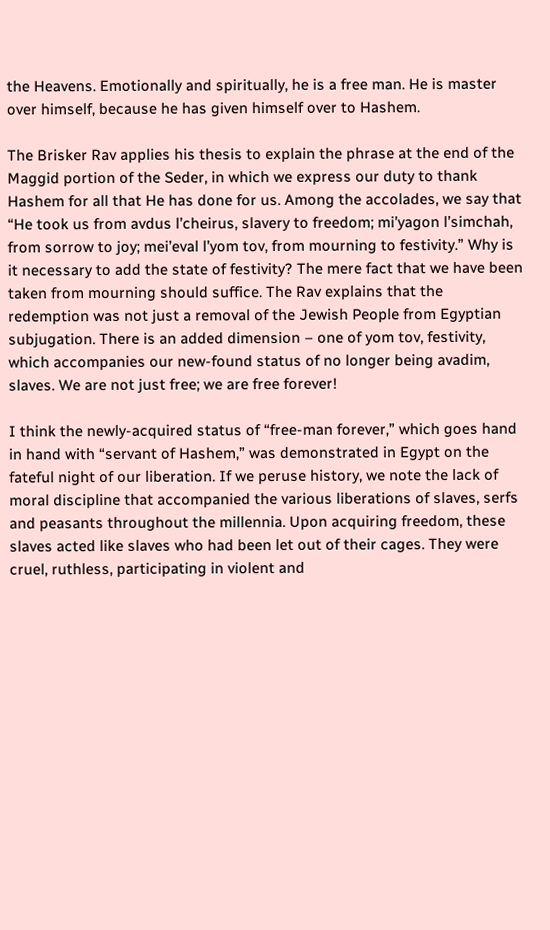the Heavens. Emotionally and spiritually, he is a free man. He is master over himself, because he has given himself over to Hashem.

The Brisker Rav applies his thesis to explain the phrase at the end of the Maggid portion of the Seder, in which we express our duty to thank Hashem for all that He has done for us. Among the accolades, we say that “He took us from avdus l’cheirus, slavery to freedom; mi’yagon l’simchah, from sorrow to joy; mei’eval l’yom tov, from mourning to festivity.” Why is it necessary to add the state of festivity? The mere fact that we have been taken from mourning should suffice. The Rav explains that the redemption was not just a removal of the Jewish People from Egyptian subjugation. There is an added dimension – one of yom tov, festivity, which accompanies our new-found status of no longer being avadim, slaves. We are not just free; we are free forever!

I think the newly-acquired status of “free-man forever,” which goes hand in hand with “servant of Hashem,” was demonstrated in Egypt on the fateful night of our liberation. If we peruse history, we note the lack of moral discipline that accompanied the various liberations of slaves, serfs and peasants throughout the millennia. Upon acquiring freedom, these slaves acted like slaves who had been let out of their cages. They were cruel, ruthless, participating in violent and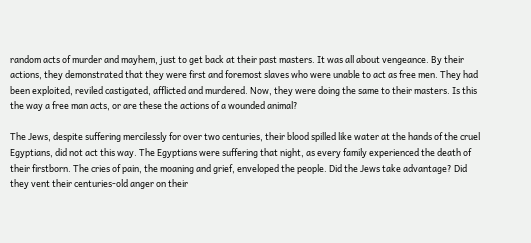random acts of murder and mayhem, just to get back at their past masters. It was all about vengeance. By their actions, they demonstrated that they were first and foremost slaves who were unable to act as free men. They had been exploited, reviled castigated, afflicted and murdered. Now, they were doing the same to their masters. Is this the way a free man acts, or are these the actions of a wounded animal?

The Jews, despite suffering mercilessly for over two centuries, their blood spilled like water at the hands of the cruel Egyptians, did not act this way. The Egyptians were suffering that night, as every family experienced the death of their firstborn. The cries of pain, the moaning and grief, enveloped the people. Did the Jews take advantage? Did they vent their centuries-old anger on their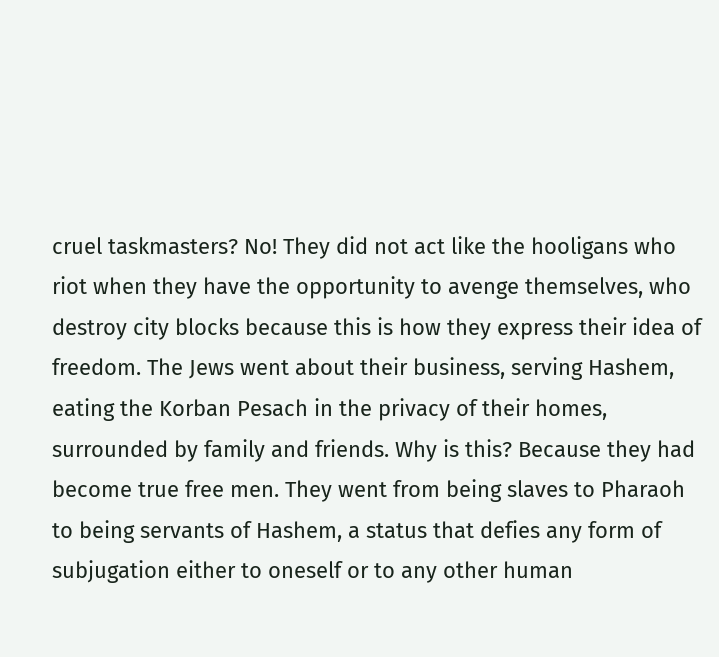cruel taskmasters? No! They did not act like the hooligans who riot when they have the opportunity to avenge themselves, who destroy city blocks because this is how they express their idea of freedom. The Jews went about their business, serving Hashem, eating the Korban Pesach in the privacy of their homes, surrounded by family and friends. Why is this? Because they had become true free men. They went from being slaves to Pharaoh to being servants of Hashem, a status that defies any form of subjugation either to oneself or to any other human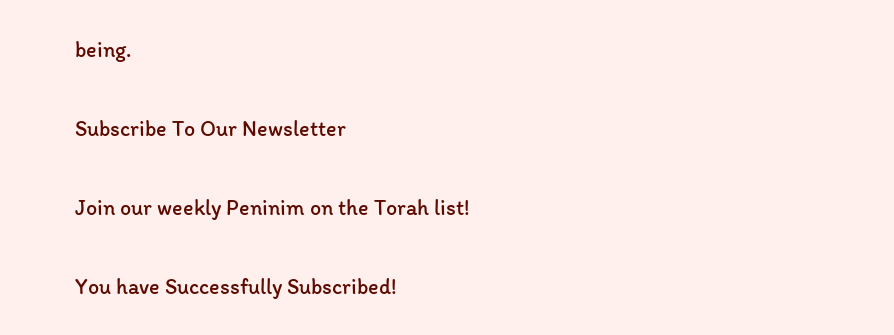being.

Subscribe To Our Newsletter

Join our weekly Peninim on the Torah list!

You have Successfully Subscribed!